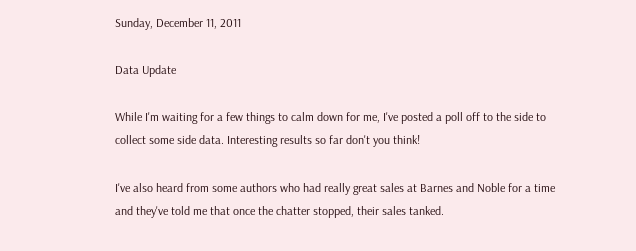Sunday, December 11, 2011

Data Update

While I'm waiting for a few things to calm down for me, I've posted a poll off to the side to collect some side data. Interesting results so far don't you think!

I've also heard from some authors who had really great sales at Barnes and Noble for a time and they've told me that once the chatter stopped, their sales tanked.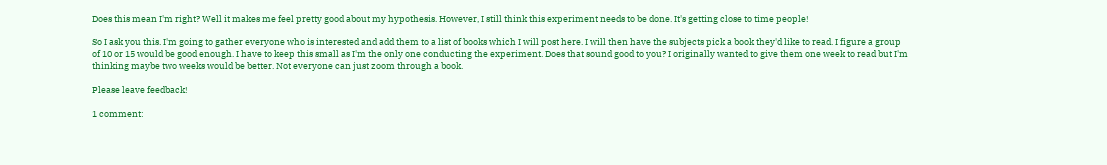Does this mean I'm right? Well it makes me feel pretty good about my hypothesis. However, I still think this experiment needs to be done. It's getting close to time people!

So I ask you this. I'm going to gather everyone who is interested and add them to a list of books which I will post here. I will then have the subjects pick a book they'd like to read. I figure a group of 10 or 15 would be good enough. I have to keep this small as I'm the only one conducting the experiment. Does that sound good to you? I originally wanted to give them one week to read but I'm thinking maybe two weeks would be better. Not everyone can just zoom through a book.

Please leave feedback!

1 comment: